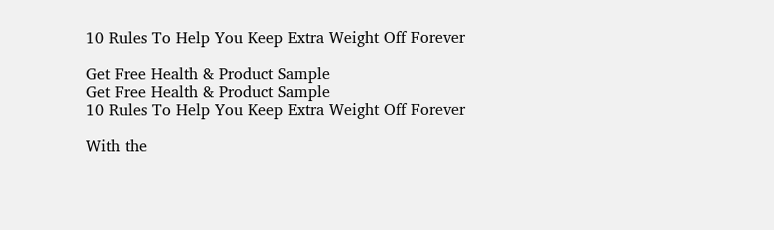10 Rules To Help You Keep Extra Weight Off Forever

Get Free Health & Product Sample
Get Free Health & Product Sample
10 Rules To Help You Keep Extra Weight Off Forever

With the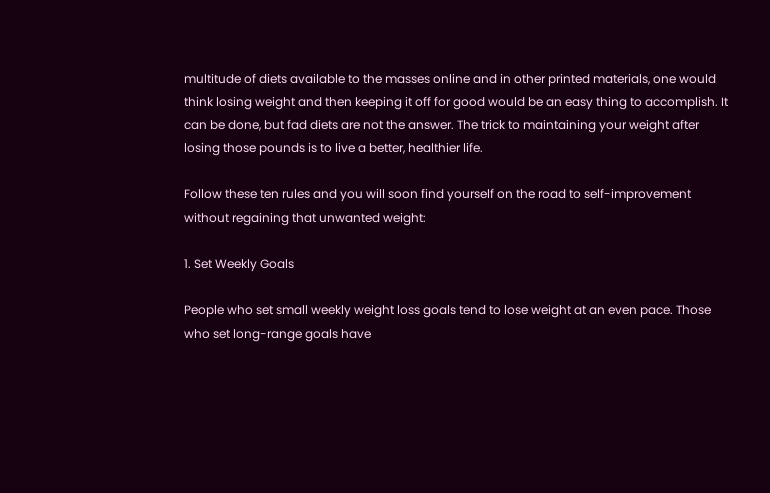multitude of diets available to the masses online and in other printed materials, one would think losing weight and then keeping it off for good would be an easy thing to accomplish. It can be done, but fad diets are not the answer. The trick to maintaining your weight after losing those pounds is to live a better, healthier life.

Follow these ten rules and you will soon find yourself on the road to self-improvement without regaining that unwanted weight:

1. Set Weekly Goals

People who set small weekly weight loss goals tend to lose weight at an even pace. Those who set long-range goals have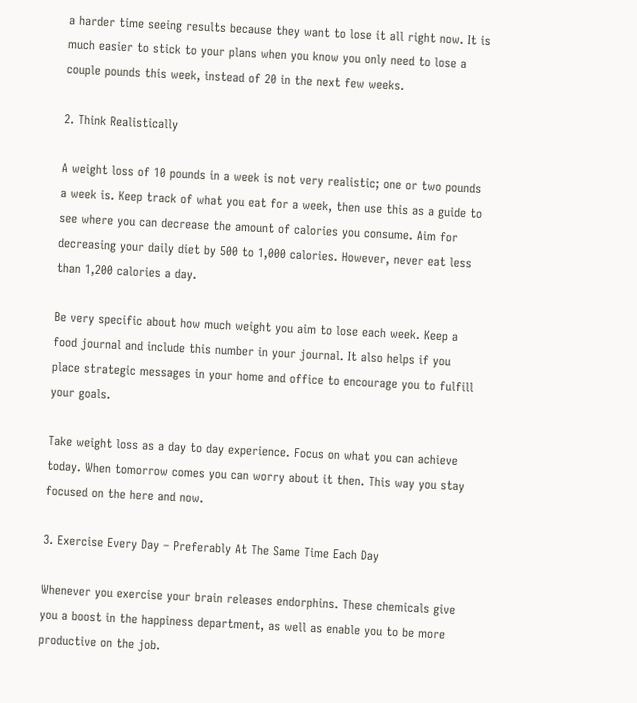a harder time seeing results because they want to lose it all right now. It is much easier to stick to your plans when you know you only need to lose a couple pounds this week, instead of 20 in the next few weeks.

2. Think Realistically

A weight loss of 10 pounds in a week is not very realistic; one or two pounds a week is. Keep track of what you eat for a week, then use this as a guide to see where you can decrease the amount of calories you consume. Aim for decreasing your daily diet by 500 to 1,000 calories. However, never eat less than 1,200 calories a day.

Be very specific about how much weight you aim to lose each week. Keep a food journal and include this number in your journal. It also helps if you place strategic messages in your home and office to encourage you to fulfill your goals.

Take weight loss as a day to day experience. Focus on what you can achieve today. When tomorrow comes you can worry about it then. This way you stay focused on the here and now.

3. Exercise Every Day – Preferably At The Same Time Each Day

Whenever you exercise your brain releases endorphins. These chemicals give you a boost in the happiness department, as well as enable you to be more productive on the job.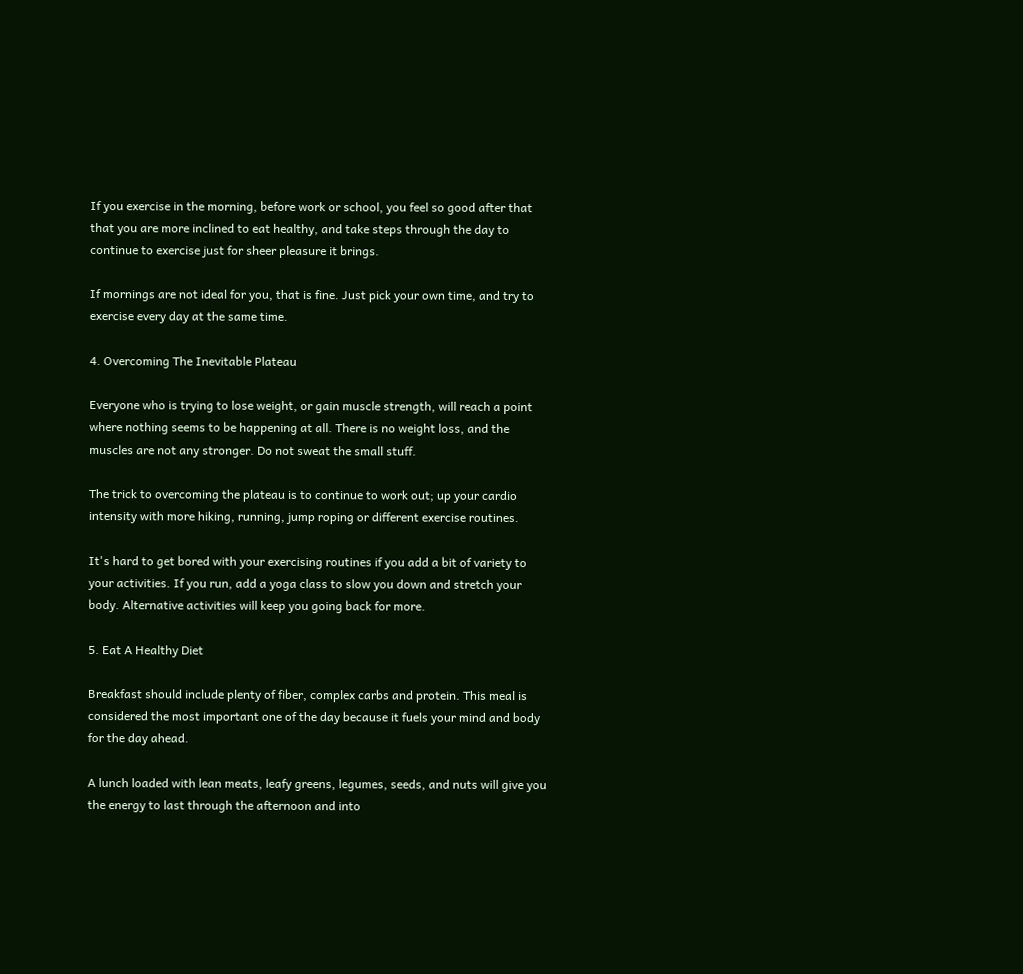If you exercise in the morning, before work or school, you feel so good after that that you are more inclined to eat healthy, and take steps through the day to continue to exercise just for sheer pleasure it brings.

If mornings are not ideal for you, that is fine. Just pick your own time, and try to exercise every day at the same time.

4. Overcoming The Inevitable Plateau

Everyone who is trying to lose weight, or gain muscle strength, will reach a point where nothing seems to be happening at all. There is no weight loss, and the muscles are not any stronger. Do not sweat the small stuff.

The trick to overcoming the plateau is to continue to work out; up your cardio intensity with more hiking, running, jump roping or different exercise routines.

It's hard to get bored with your exercising routines if you add a bit of variety to your activities. If you run, add a yoga class to slow you down and stretch your body. Alternative activities will keep you going back for more.

5. Eat A Healthy Diet

Breakfast should include plenty of fiber, complex carbs and protein. This meal is considered the most important one of the day because it fuels your mind and body for the day ahead.

A lunch loaded with lean meats, leafy greens, legumes, seeds, and nuts will give you the energy to last through the afternoon and into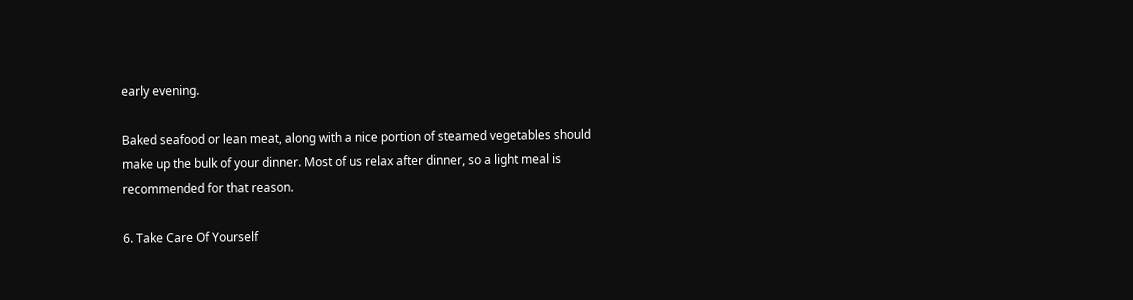early evening.

Baked seafood or lean meat, along with a nice portion of steamed vegetables should make up the bulk of your dinner. Most of us relax after dinner, so a light meal is recommended for that reason.

6. Take Care Of Yourself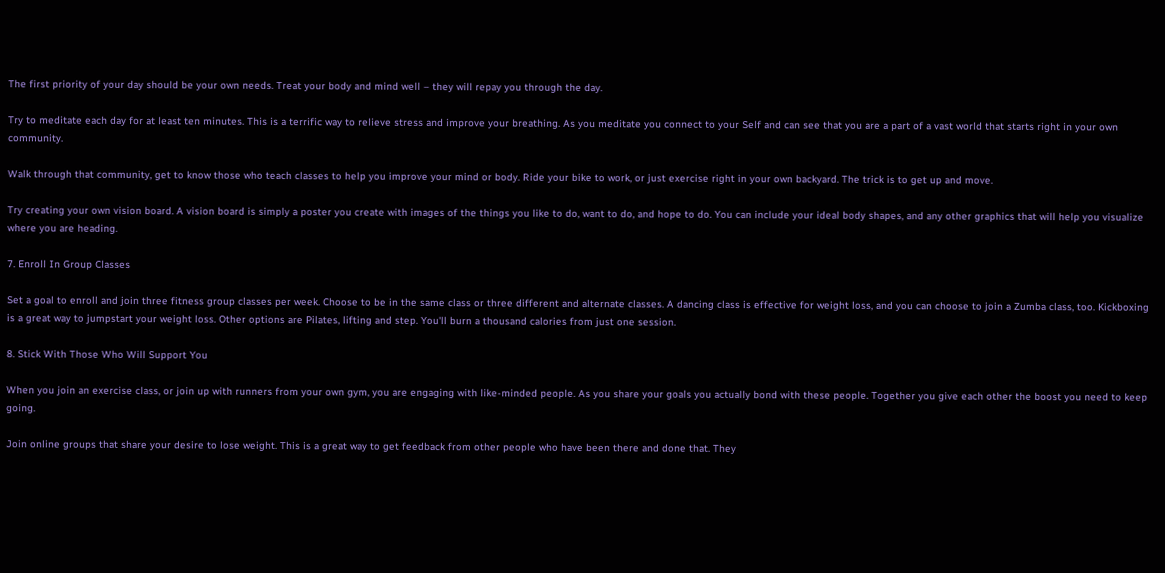The first priority of your day should be your own needs. Treat your body and mind well – they will repay you through the day.

Try to meditate each day for at least ten minutes. This is a terrific way to relieve stress and improve your breathing. As you meditate you connect to your Self and can see that you are a part of a vast world that starts right in your own community.

Walk through that community, get to know those who teach classes to help you improve your mind or body. Ride your bike to work, or just exercise right in your own backyard. The trick is to get up and move.

Try creating your own vision board. A vision board is simply a poster you create with images of the things you like to do, want to do, and hope to do. You can include your ideal body shapes, and any other graphics that will help you visualize where you are heading.

7. Enroll In Group Classes

Set a goal to enroll and join three fitness group classes per week. Choose to be in the same class or three different and alternate classes. A dancing class is effective for weight loss, and you can choose to join a Zumba class, too. Kickboxing is a great way to jumpstart your weight loss. Other options are Pilates, lifting and step. You'll burn a thousand calories from just one session.

8. Stick With Those Who Will Support You

When you join an exercise class, or join up with runners from your own gym, you are engaging with like-minded people. As you share your goals you actually bond with these people. Together you give each other the boost you need to keep going.

Join online groups that share your desire to lose weight. This is a great way to get feedback from other people who have been there and done that. They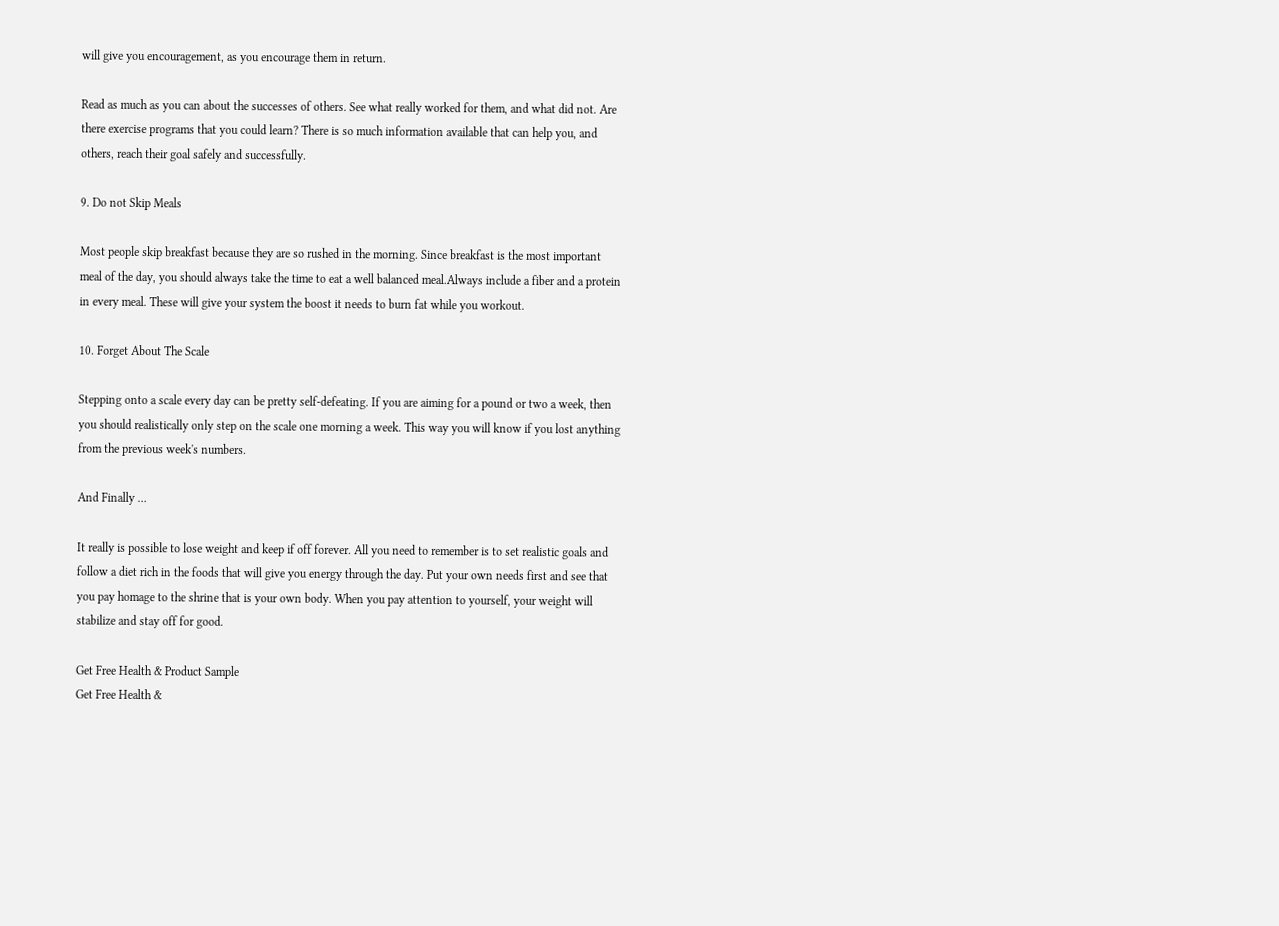will give you encouragement, as you encourage them in return.

Read as much as you can about the successes of others. See what really worked for them, and what did not. Are there exercise programs that you could learn? There is so much information available that can help you, and others, reach their goal safely and successfully.

9. Do not Skip Meals

Most people skip breakfast because they are so rushed in the morning. Since breakfast is the most important meal of the day, you should always take the time to eat a well balanced meal.Always include a fiber and a protein in every meal. These will give your system the boost it needs to burn fat while you workout.

10. Forget About The Scale

Stepping onto a scale every day can be pretty self-defeating. If you are aiming for a pound or two a week, then you should realistically only step on the scale one morning a week. This way you will know if you lost anything from the previous week's numbers.

And Finally …

It really is possible to lose weight and keep if off forever. All you need to remember is to set realistic goals and follow a diet rich in the foods that will give you energy through the day. Put your own needs first and see that you pay homage to the shrine that is your own body. When you pay attention to yourself, your weight will stabilize and stay off for good.

Get Free Health & Product Sample
Get Free Health &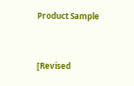Product Sample


[Revised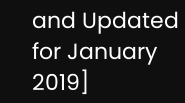and Updated for January 2019]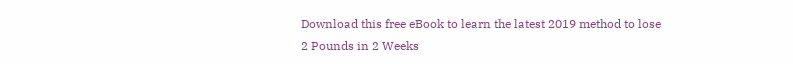Download this free eBook to learn the latest 2019 method to lose 2 Pounds in 2 Weeks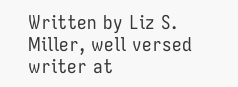Written by Liz S. Miller, well versed writer at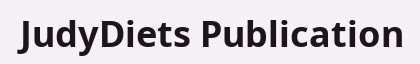JudyDiets Publication